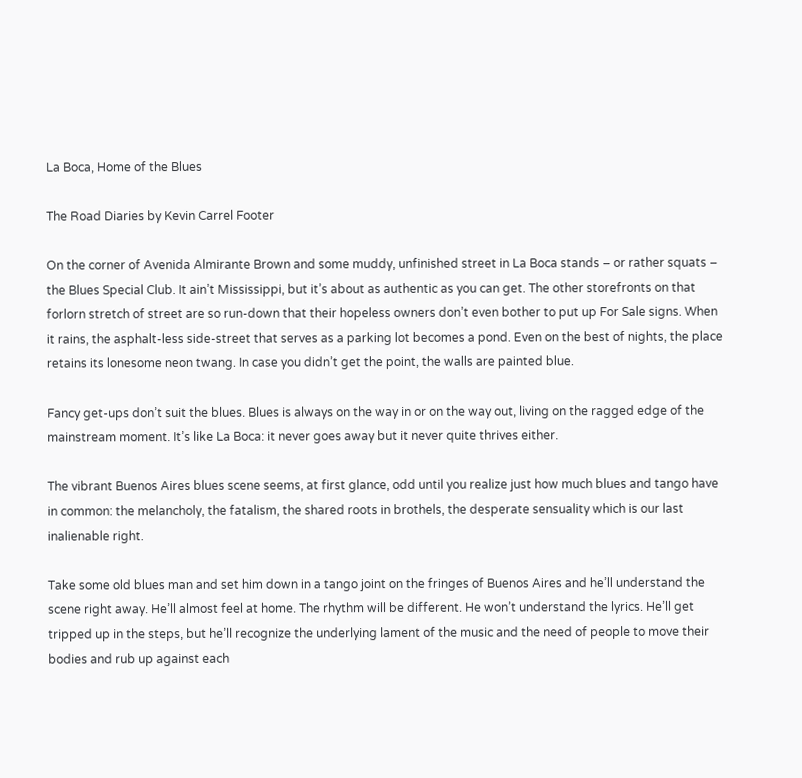La Boca, Home of the Blues

The Road Diaries by Kevin Carrel Footer

On the corner of Avenida Almirante Brown and some muddy, unfinished street in La Boca stands – or rather squats – the Blues Special Club. It ain’t Mississippi, but it’s about as authentic as you can get. The other storefronts on that forlorn stretch of street are so run-down that their hopeless owners don’t even bother to put up For Sale signs. When it rains, the asphalt-less side-street that serves as a parking lot becomes a pond. Even on the best of nights, the place retains its lonesome neon twang. In case you didn’t get the point, the walls are painted blue.

Fancy get-ups don’t suit the blues. Blues is always on the way in or on the way out, living on the ragged edge of the mainstream moment. It’s like La Boca: it never goes away but it never quite thrives either.

The vibrant Buenos Aires blues scene seems, at first glance, odd until you realize just how much blues and tango have in common: the melancholy, the fatalism, the shared roots in brothels, the desperate sensuality which is our last inalienable right.

Take some old blues man and set him down in a tango joint on the fringes of Buenos Aires and he’ll understand the scene right away. He’ll almost feel at home. The rhythm will be different. He won’t understand the lyrics. He’ll get tripped up in the steps, but he’ll recognize the underlying lament of the music and the need of people to move their bodies and rub up against each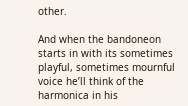other.

And when the bandoneon starts in with its sometimes playful, sometimes mournful voice he’ll think of the harmonica in his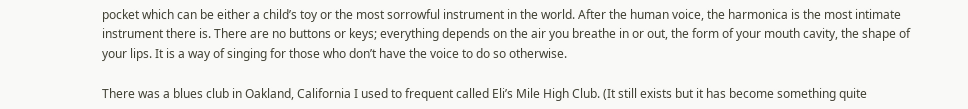pocket which can be either a child’s toy or the most sorrowful instrument in the world. After the human voice, the harmonica is the most intimate instrument there is. There are no buttons or keys; everything depends on the air you breathe in or out, the form of your mouth cavity, the shape of your lips. It is a way of singing for those who don’t have the voice to do so otherwise.

There was a blues club in Oakland, California I used to frequent called Eli’s Mile High Club. (It still exists but it has become something quite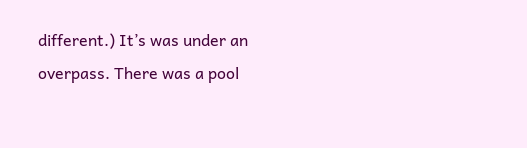different.) It’s was under an overpass. There was a pool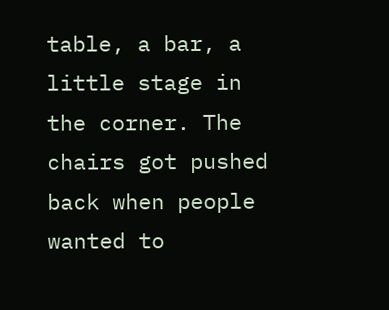table, a bar, a little stage in the corner. The chairs got pushed back when people wanted to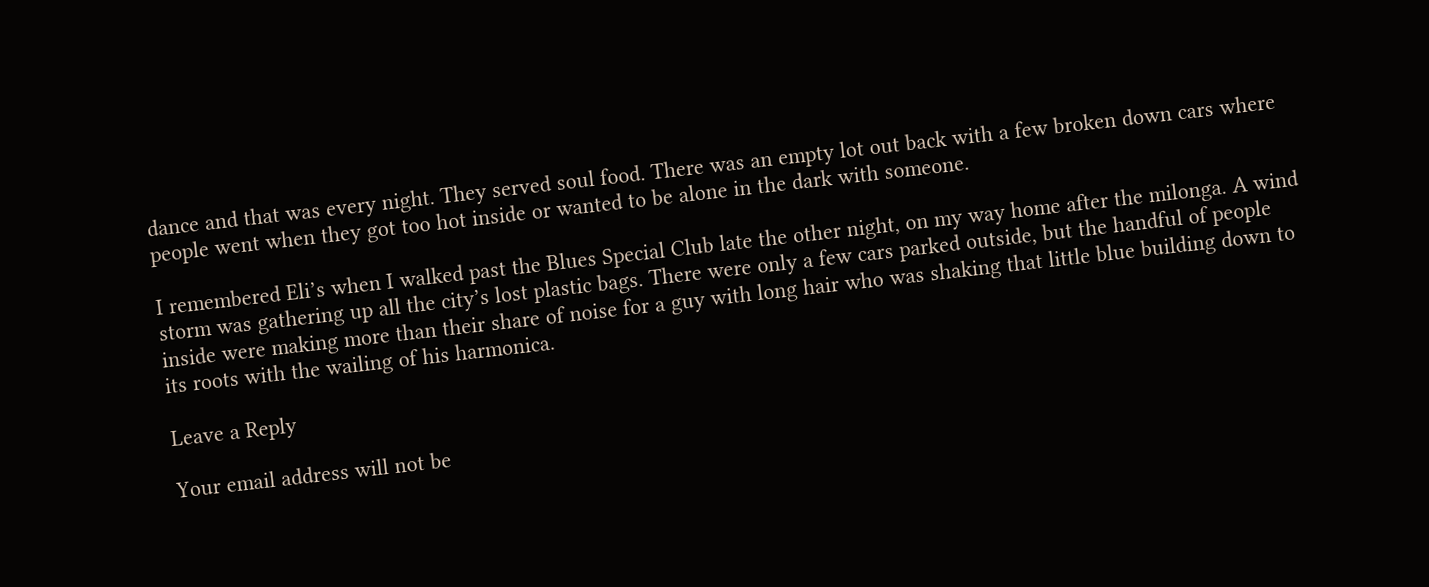dance and that was every night. They served soul food. There was an empty lot out back with a few broken down cars where people went when they got too hot inside or wanted to be alone in the dark with someone.

I remembered Eli’s when I walked past the Blues Special Club late the other night, on my way home after the milonga. A wind storm was gathering up all the city’s lost plastic bags. There were only a few cars parked outside, but the handful of people inside were making more than their share of noise for a guy with long hair who was shaking that little blue building down to its roots with the wailing of his harmonica.

Leave a Reply

Your email address will not be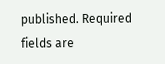published. Required fields are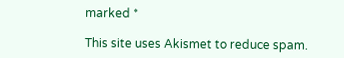marked *

This site uses Akismet to reduce spam.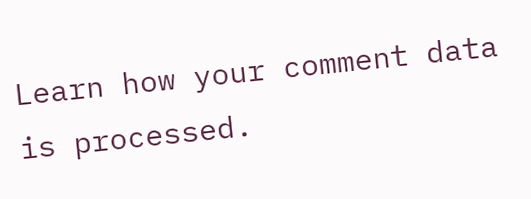Learn how your comment data is processed.